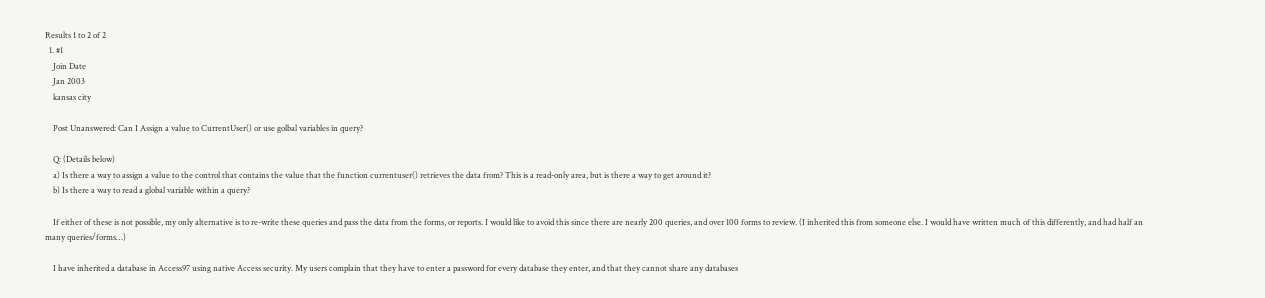Results 1 to 2 of 2
  1. #1
    Join Date
    Jan 2003
    kansas city

    Post Unanswered: Can I Assign a value to CurrentUser() or use golbal variables in query?

    Q: (Details below)
    a) Is there a way to assign a value to the control that contains the value that the function currentuser() retrieves the data from? This is a read-only area, but is there a way to get around it?
    b) Is there a way to read a global variable within a query?

    If either of these is not possible, my only alternative is to re-write these queries and pass the data from the forms, or reports. I would like to avoid this since there are nearly 200 queries, and over 100 forms to review. (I inherited this from someone else. I would have written much of this differently, and had half an many queries/forms…)

    I have inherited a database in Access97 using native Access security. My users complain that they have to enter a password for every database they enter, and that they cannot share any databases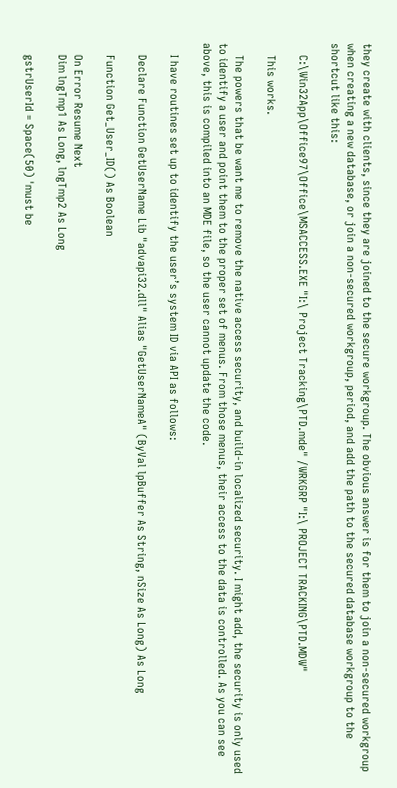they create with clients, since they are joined to the secure workgroup. The obvious answer is for them to join a non-secured workgroup when creating a new database, or join a non-secured workgroup, period, and add the path to the secured database workgroup to the shortcut like this:

    C:\Win32App\Office97\Office\MSACCESS.EXE "I:\ Project Tracking\PTD.mde" /WRKGRP "I:\ PROJECT TRACKING\PTD.MDW"

    This works.

    The powers that be want me to remove the native access security, and build-in localized security. I might add, the security is only used to identify a user and point them to the proper set of menus. From those menus, their access to the data is controlled. As you can see above, this is compiled into an MDE file, so the user cannot update the code.

    I have routines set up to identify the user’s system ID via API as follows:

    Declare Function GetUserName Lib "advapi32.dll" Alias "GetUserNameA" (ByVal lpBuffer As String, nSize As Long) As Long

    Function Get_User_ID() As Boolean

    On Error Resume Next
    Dim lngTmp1 As Long, lngTmp2 As Long

    gstrUserId = Space(50) 'must be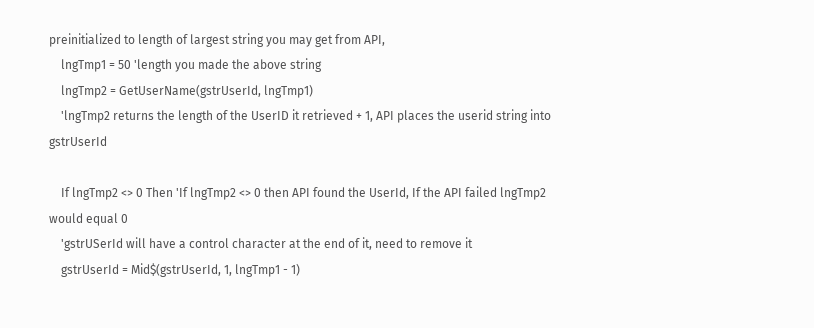preinitialized to length of largest string you may get from API,
    lngTmp1 = 50 'length you made the above string
    lngTmp2 = GetUserName(gstrUserId, lngTmp1)
    'lngTmp2 returns the length of the UserID it retrieved + 1, API places the userid string into gstrUserId

    If lngTmp2 <> 0 Then 'If lngTmp2 <> 0 then API found the UserId, If the API failed lngTmp2 would equal 0
    'gstrUSerId will have a control character at the end of it, need to remove it
    gstrUserId = Mid$(gstrUserId, 1, lngTmp1 - 1)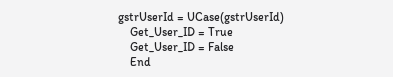gstrUserId = UCase(gstrUserId)
    Get_User_ID = True
    Get_User_ID = False
    End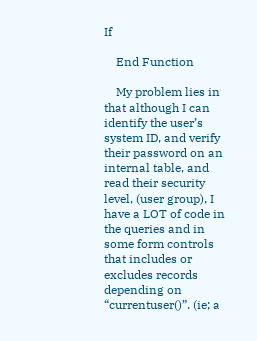If

    End Function

    My problem lies in that although I can identify the user’s system ID, and verify their password on an internal table, and read their security level, (user group), I have a LOT of code in the queries and in some form controls that includes or excludes records depending on “currentuser()”. (ie; a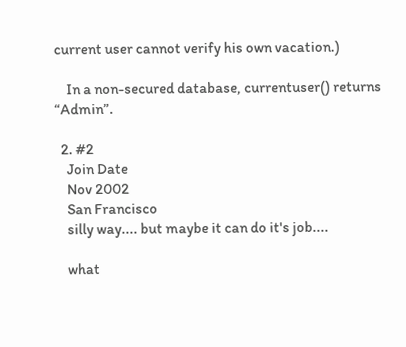current user cannot verify his own vacation.)

    In a non-secured database, currentuser() returns “Admin”.

  2. #2
    Join Date
    Nov 2002
    San Francisco
    silly way.... but maybe it can do it's job....

    what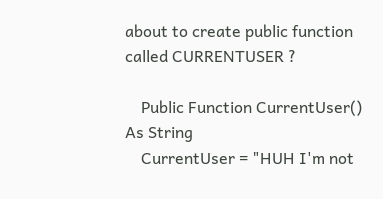about to create public function called CURRENTUSER ?

    Public Function CurrentUser() As String
    CurrentUser = "HUH I'm not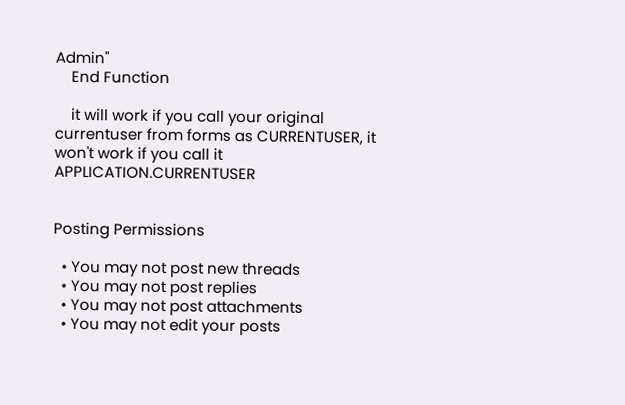Admin"
    End Function

    it will work if you call your original currentuser from forms as CURRENTUSER, it won't work if you call it APPLICATION.CURRENTUSER


Posting Permissions

  • You may not post new threads
  • You may not post replies
  • You may not post attachments
  • You may not edit your posts